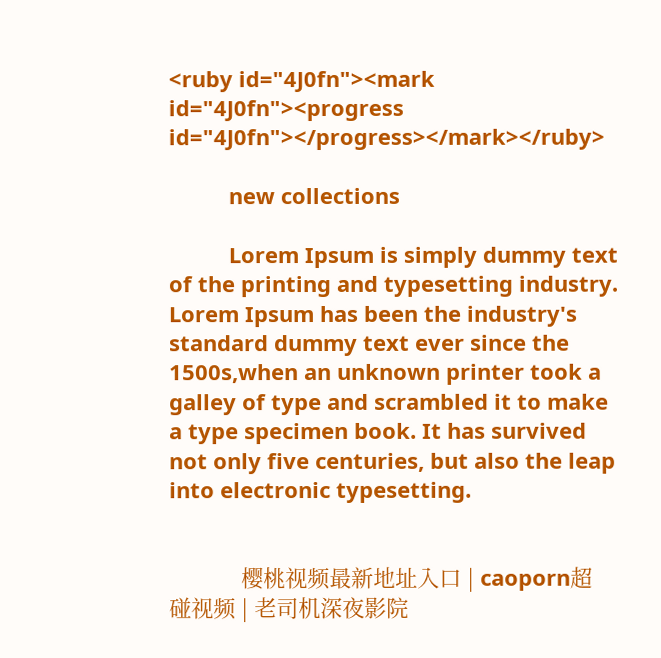<ruby id="4J0fn"><mark id="4J0fn"><progress id="4J0fn"></progress></mark></ruby>

          new collections

          Lorem Ipsum is simply dummy text of the printing and typesetting industry. Lorem Ipsum has been the industry's standard dummy text ever since the 1500s,when an unknown printer took a galley of type and scrambled it to make a type specimen book. It has survived not only five centuries, but also the leap into electronic typesetting.


            樱桃视频最新地址入口 | caoporn超碰视频 | 老司机深夜影院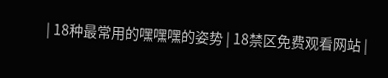| 18种最常用的嘿嘿嘿的姿势 | 18禁区免费观看网站 |